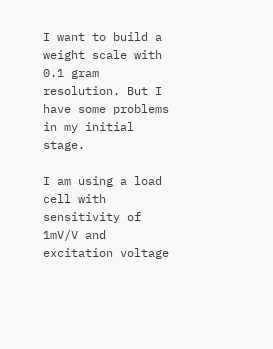I want to build a weight scale with 0.1 gram resolution. But I have some problems in my initial stage.

I am using a load cell with sensitivity of 1mV/V and excitation voltage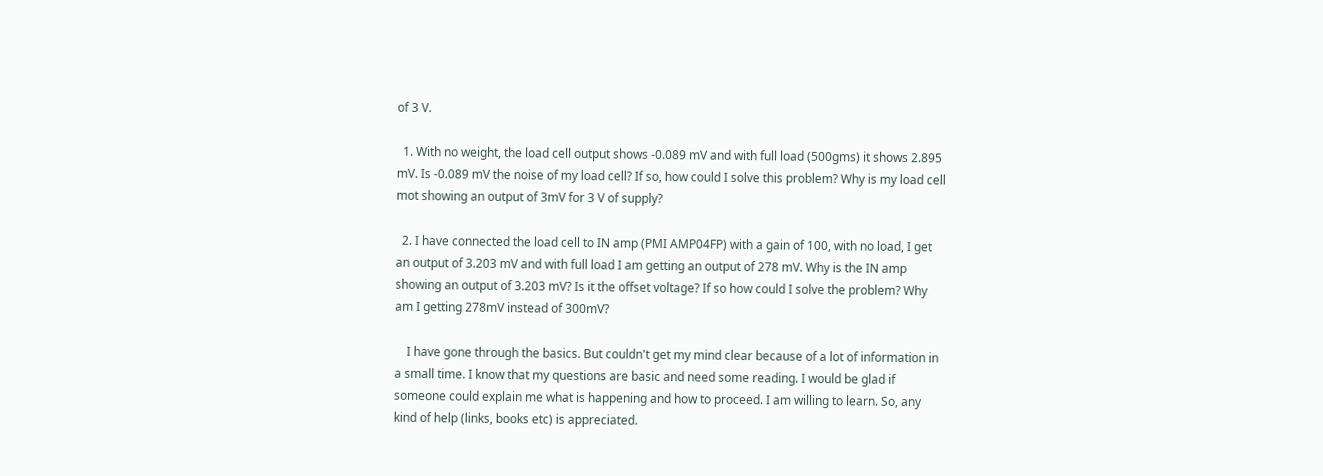of 3 V.

  1. With no weight, the load cell output shows -0.089 mV and with full load (500gms) it shows 2.895 mV. Is -0.089 mV the noise of my load cell? If so, how could I solve this problem? Why is my load cell mot showing an output of 3mV for 3 V of supply?

  2. I have connected the load cell to IN amp (PMI AMP04FP) with a gain of 100, with no load, I get an output of 3.203 mV and with full load I am getting an output of 278 mV. Why is the IN amp showing an output of 3.203 mV? Is it the offset voltage? If so how could I solve the problem? Why am I getting 278mV instead of 300mV?

    I have gone through the basics. But couldn't get my mind clear because of a lot of information in a small time. I know that my questions are basic and need some reading. I would be glad if someone could explain me what is happening and how to proceed. I am willing to learn. So, any kind of help (links, books etc) is appreciated.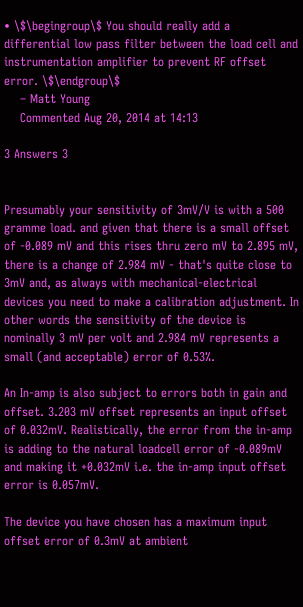• \$\begingroup\$ You should really add a differential low pass filter between the load cell and instrumentation amplifier to prevent RF offset error. \$\endgroup\$
    – Matt Young
    Commented Aug 20, 2014 at 14:13

3 Answers 3


Presumably your sensitivity of 3mV/V is with a 500 gramme load. and given that there is a small offset of -0.089 mV and this rises thru zero mV to 2.895 mV, there is a change of 2.984 mV - that's quite close to 3mV and, as always with mechanical-electrical devices you need to make a calibration adjustment. In other words the sensitivity of the device is nominally 3 mV per volt and 2.984 mV represents a small (and acceptable) error of 0.53%.

An In-amp is also subject to errors both in gain and offset. 3.203 mV offset represents an input offset of 0.032mV. Realistically, the error from the in-amp is adding to the natural loadcell error of -0.089mV and making it +0.032mV i.e. the in-amp input offset error is 0.057mV.

The device you have chosen has a maximum input offset error of 0.3mV at ambient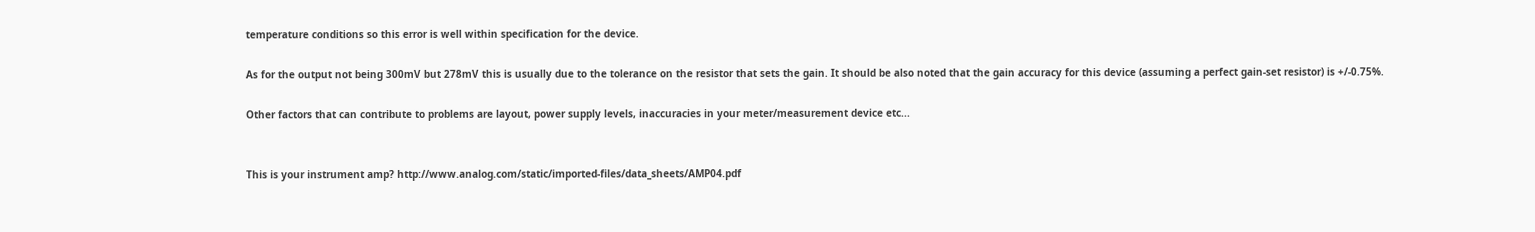temperature conditions so this error is well within specification for the device.

As for the output not being 300mV but 278mV this is usually due to the tolerance on the resistor that sets the gain. It should be also noted that the gain accuracy for this device (assuming a perfect gain-set resistor) is +/-0.75%.

Other factors that can contribute to problems are layout, power supply levels, inaccuracies in your meter/measurement device etc...


This is your instrument amp? http://www.analog.com/static/imported-files/data_sheets/AMP04.pdf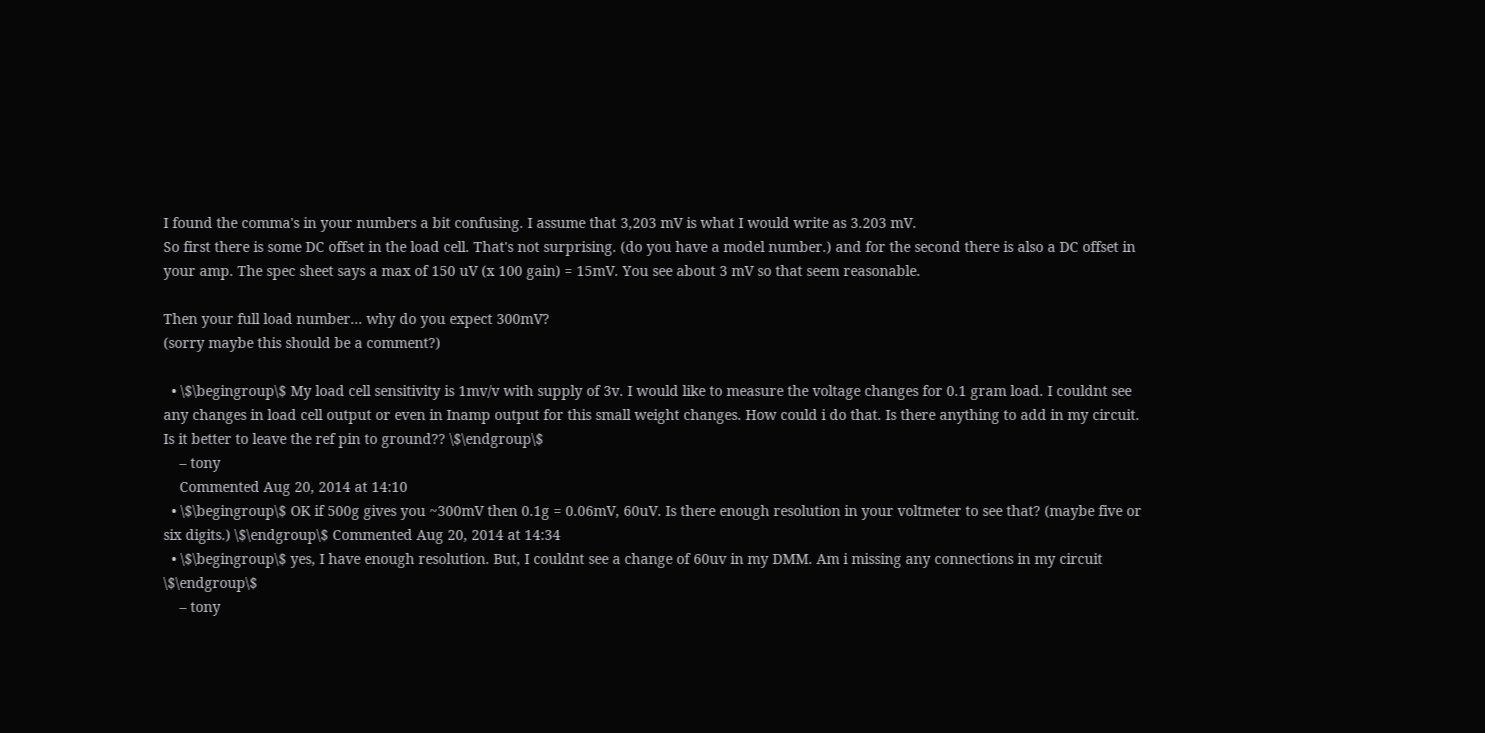I found the comma's in your numbers a bit confusing. I assume that 3,203 mV is what I would write as 3.203 mV.
So first there is some DC offset in the load cell. That's not surprising. (do you have a model number.) and for the second there is also a DC offset in your amp. The spec sheet says a max of 150 uV (x 100 gain) = 15mV. You see about 3 mV so that seem reasonable.

Then your full load number... why do you expect 300mV?
(sorry maybe this should be a comment?)

  • \$\begingroup\$ My load cell sensitivity is 1mv/v with supply of 3v. I would like to measure the voltage changes for 0.1 gram load. I couldnt see any changes in load cell output or even in Inamp output for this small weight changes. How could i do that. Is there anything to add in my circuit. Is it better to leave the ref pin to ground?? \$\endgroup\$
    – tony
    Commented Aug 20, 2014 at 14:10
  • \$\begingroup\$ OK if 500g gives you ~300mV then 0.1g = 0.06mV, 60uV. Is there enough resolution in your voltmeter to see that? (maybe five or six digits.) \$\endgroup\$ Commented Aug 20, 2014 at 14:34
  • \$\begingroup\$ yes, I have enough resolution. But, I couldnt see a change of 60uv in my DMM. Am i missing any connections in my circuit \$\endgroup\$
    – tony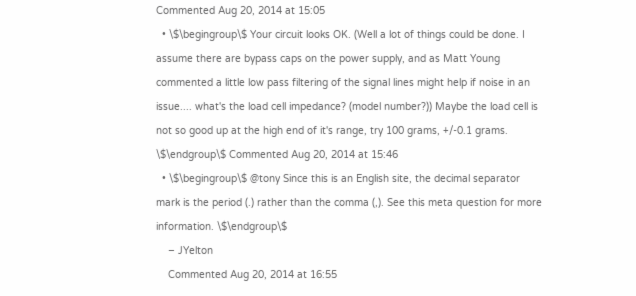Commented Aug 20, 2014 at 15:05
  • \$\begingroup\$ Your circuit looks OK. (Well a lot of things could be done. I assume there are bypass caps on the power supply, and as Matt Young commented a little low pass filtering of the signal lines might help if noise in an issue.... what's the load cell impedance? (model number?)) Maybe the load cell is not so good up at the high end of it's range, try 100 grams, +/-0.1 grams. \$\endgroup\$ Commented Aug 20, 2014 at 15:46
  • \$\begingroup\$ @tony Since this is an English site, the decimal separator mark is the period (.) rather than the comma (,). See this meta question for more information. \$\endgroup\$
    – JYelton
    Commented Aug 20, 2014 at 16:55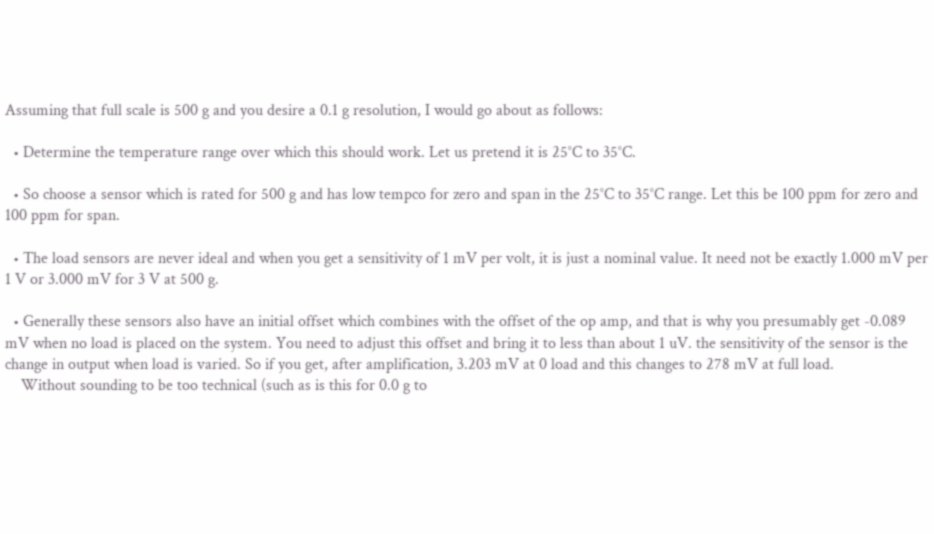Assuming that full scale is 500 g and you desire a 0.1 g resolution, I would go about as follows:

  • Determine the temperature range over which this should work. Let us pretend it is 25°C to 35°C.

  • So choose a sensor which is rated for 500 g and has low tempco for zero and span in the 25°C to 35°C range. Let this be 100 ppm for zero and 100 ppm for span.

  • The load sensors are never ideal and when you get a sensitivity of 1 mV per volt, it is just a nominal value. It need not be exactly 1.000 mV per 1 V or 3.000 mV for 3 V at 500 g.

  • Generally these sensors also have an initial offset which combines with the offset of the op amp, and that is why you presumably get -0.089 mV when no load is placed on the system. You need to adjust this offset and bring it to less than about 1 uV. the sensitivity of the sensor is the change in output when load is varied. So if you get, after amplification, 3.203 mV at 0 load and this changes to 278 mV at full load.
    Without sounding to be too technical (such as is this for 0.0 g to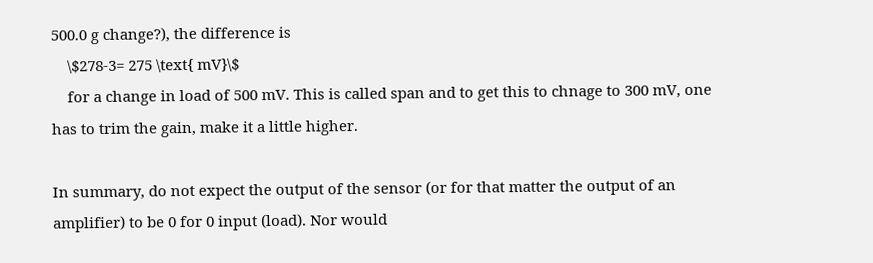500.0 g change?), the difference is
    \$278-3= 275 \text{ mV}\$
    for a change in load of 500 mV. This is called span and to get this to chnage to 300 mV, one has to trim the gain, make it a little higher.

In summary, do not expect the output of the sensor (or for that matter the output of an amplifier) to be 0 for 0 input (load). Nor would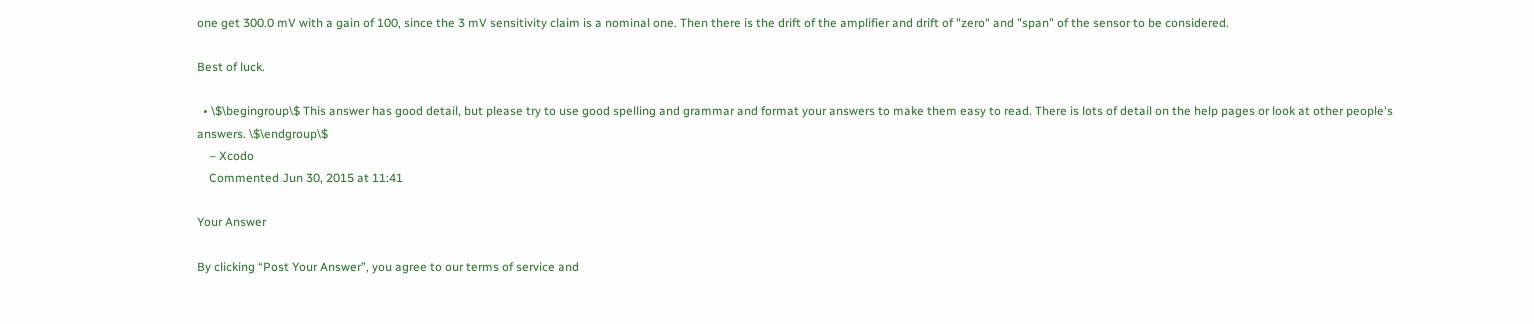one get 300.0 mV with a gain of 100, since the 3 mV sensitivity claim is a nominal one. Then there is the drift of the amplifier and drift of "zero" and "span" of the sensor to be considered.

Best of luck.

  • \$\begingroup\$ This answer has good detail, but please try to use good spelling and grammar and format your answers to make them easy to read. There is lots of detail on the help pages or look at other people's answers. \$\endgroup\$
    – Xcodo
    Commented Jun 30, 2015 at 11:41

Your Answer

By clicking “Post Your Answer”, you agree to our terms of service and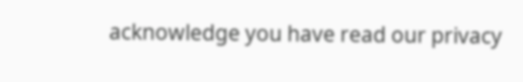acknowledge you have read our privacy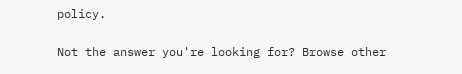policy.

Not the answer you're looking for? Browse other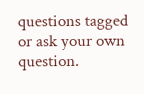questions tagged or ask your own question.